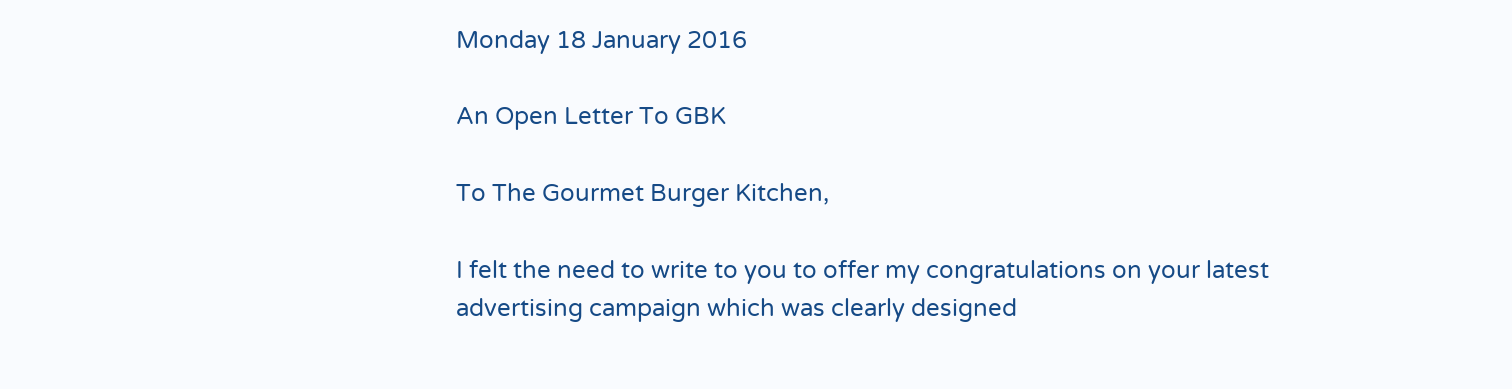Monday 18 January 2016

An Open Letter To GBK

To The Gourmet Burger Kitchen,

I felt the need to write to you to offer my congratulations on your latest advertising campaign which was clearly designed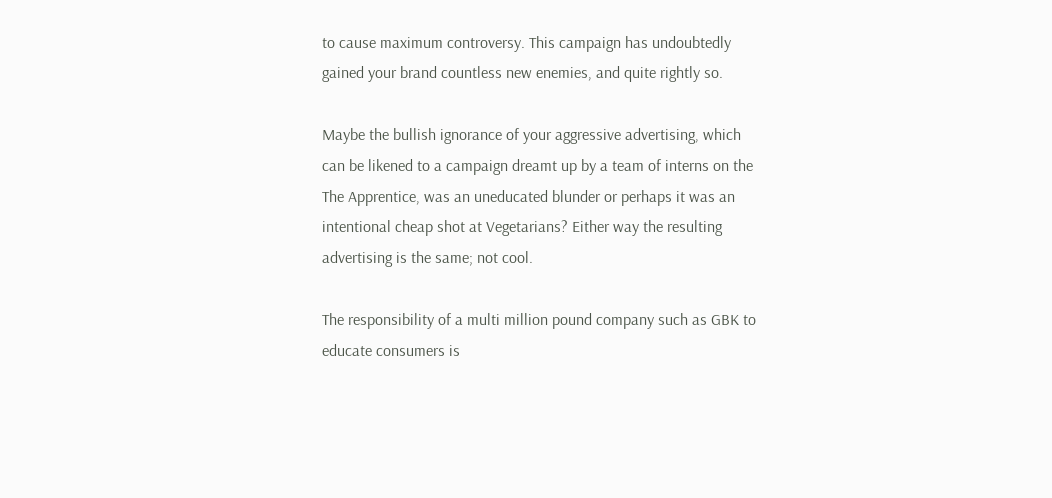to cause maximum controversy. This campaign has undoubtedly gained your brand countless new enemies, and quite rightly so.

Maybe the bullish ignorance of your aggressive advertising, which can be likened to a campaign dreamt up by a team of interns on the The Apprentice, was an uneducated blunder or perhaps it was an intentional cheap shot at Vegetarians? Either way the resulting advertising is the same; not cool.

The responsibility of a multi million pound company such as GBK to educate consumers is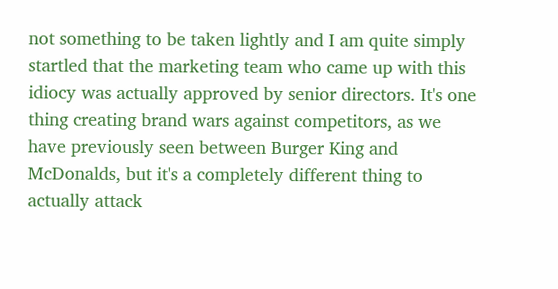not something to be taken lightly and I am quite simply startled that the marketing team who came up with this idiocy was actually approved by senior directors. It's one thing creating brand wars against competitors, as we have previously seen between Burger King and McDonalds, but it's a completely different thing to actually attack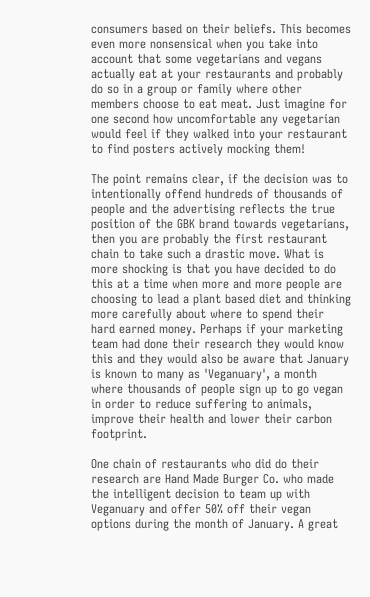consumers based on their beliefs. This becomes even more nonsensical when you take into account that some vegetarians and vegans actually eat at your restaurants and probably do so in a group or family where other members choose to eat meat. Just imagine for one second how uncomfortable any vegetarian would feel if they walked into your restaurant to find posters actively mocking them!

The point remains clear, if the decision was to intentionally offend hundreds of thousands of people and the advertising reflects the true position of the GBK brand towards vegetarians, then you are probably the first restaurant chain to take such a drastic move. What is more shocking is that you have decided to do this at a time when more and more people are choosing to lead a plant based diet and thinking more carefully about where to spend their hard earned money. Perhaps if your marketing team had done their research they would know this and they would also be aware that January is known to many as 'Veganuary', a month where thousands of people sign up to go vegan in order to reduce suffering to animals, improve their health and lower their carbon footprint.

One chain of restaurants who did do their research are Hand Made Burger Co. who made the intelligent decision to team up with Veganuary and offer 50% off their vegan options during the month of January. A great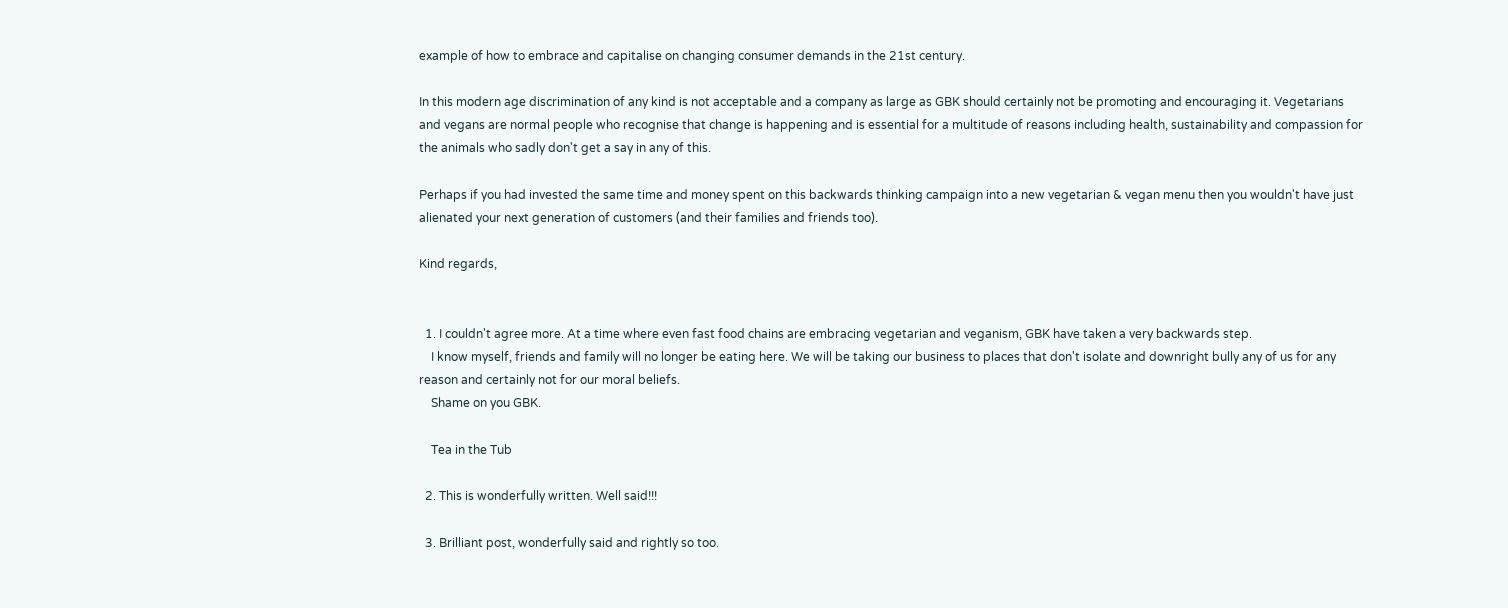example of how to embrace and capitalise on changing consumer demands in the 21st century.

In this modern age discrimination of any kind is not acceptable and a company as large as GBK should certainly not be promoting and encouraging it. Vegetarians and vegans are normal people who recognise that change is happening and is essential for a multitude of reasons including health, sustainability and compassion for the animals who sadly don't get a say in any of this.

Perhaps if you had invested the same time and money spent on this backwards thinking campaign into a new vegetarian & vegan menu then you wouldn't have just alienated your next generation of customers (and their families and friends too).

Kind regards,


  1. I couldn't agree more. At a time where even fast food chains are embracing vegetarian and veganism, GBK have taken a very backwards step.
    I know myself, friends and family will no longer be eating here. We will be taking our business to places that don't isolate and downright bully any of us for any reason and certainly not for our moral beliefs.
    Shame on you GBK.

    Tea in the Tub

  2. This is wonderfully written. Well said!!!

  3. Brilliant post, wonderfully said and rightly so too.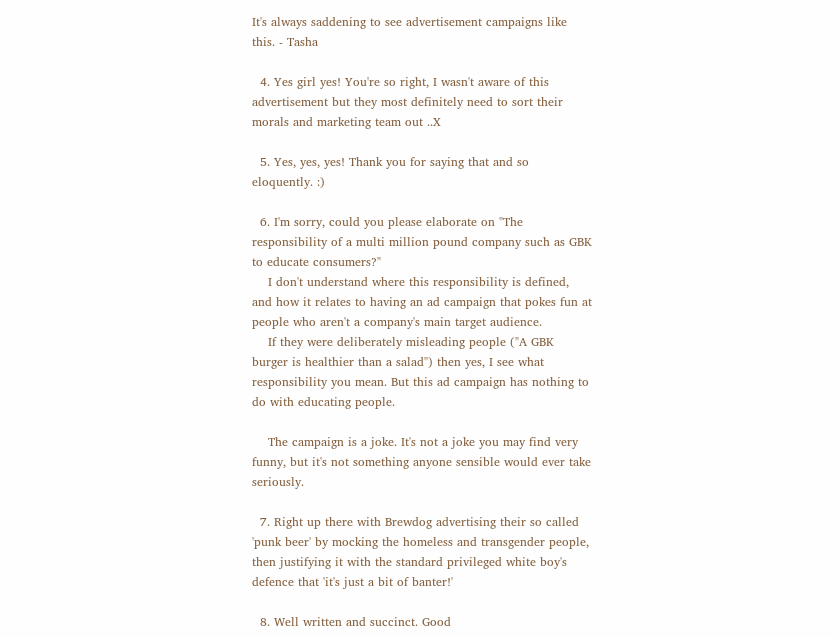It's always saddening to see advertisement campaigns like this. - Tasha

  4. Yes girl yes! You're so right, I wasn't aware of this advertisement but they most definitely need to sort their morals and marketing team out ..X

  5. Yes, yes, yes! Thank you for saying that and so eloquently. :)

  6. I'm sorry, could you please elaborate on "The responsibility of a multi million pound company such as GBK to educate consumers?"
    I don't understand where this responsibility is defined, and how it relates to having an ad campaign that pokes fun at people who aren't a company's main target audience.
    If they were deliberately misleading people ("A GBK burger is healthier than a salad") then yes, I see what responsibility you mean. But this ad campaign has nothing to do with educating people.

    The campaign is a joke. It's not a joke you may find very funny, but it's not something anyone sensible would ever take seriously.

  7. Right up there with Brewdog advertising their so called 'punk beer' by mocking the homeless and transgender people, then justifying it with the standard privileged white boy's defence that 'it's just a bit of banter!'

  8. Well written and succinct. Good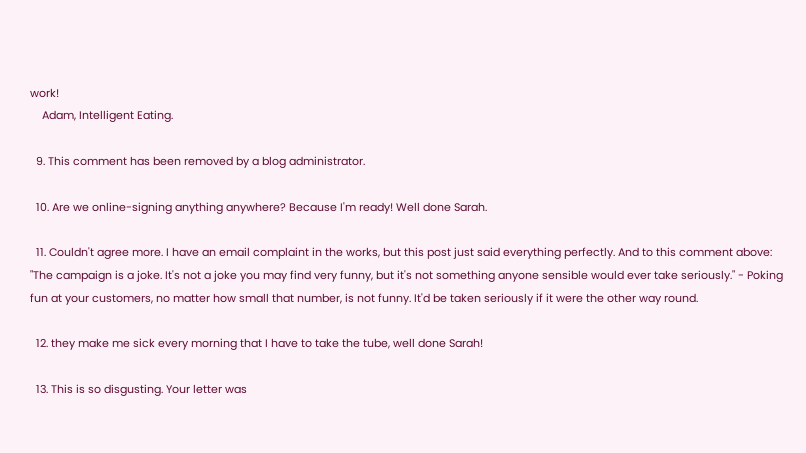work!
    Adam, Intelligent Eating.

  9. This comment has been removed by a blog administrator.

  10. Are we online-signing anything anywhere? Because I'm ready! Well done Sarah.

  11. Couldn't agree more. I have an email complaint in the works, but this post just said everything perfectly. And to this comment above: "The campaign is a joke. It's not a joke you may find very funny, but it's not something anyone sensible would ever take seriously." - Poking fun at your customers, no matter how small that number, is not funny. It'd be taken seriously if it were the other way round.

  12. they make me sick every morning that I have to take the tube, well done Sarah!

  13. This is so disgusting. Your letter was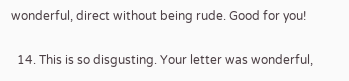wonderful, direct without being rude. Good for you!

  14. This is so disgusting. Your letter was wonderful,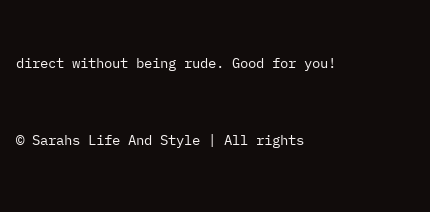direct without being rude. Good for you!


© Sarahs Life And Style | All rights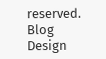reserved.
Blog Design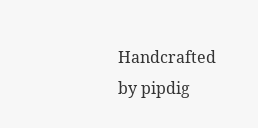Handcrafted by pipdig